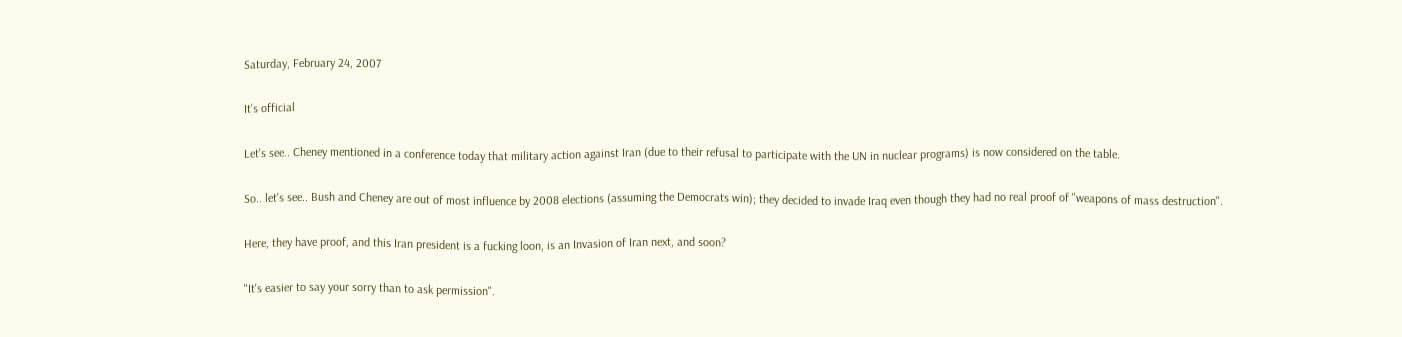Saturday, February 24, 2007

It's official

Let's see.. Cheney mentioned in a conference today that military action against Iran (due to their refusal to participate with the UN in nuclear programs) is now considered on the table.

So.. let's see.. Bush and Cheney are out of most influence by 2008 elections (assuming the Democrats win); they decided to invade Iraq even though they had no real proof of "weapons of mass destruction".

Here, they have proof, and this Iran president is a fucking loon, is an Invasion of Iran next, and soon?

"It's easier to say your sorry than to ask permission".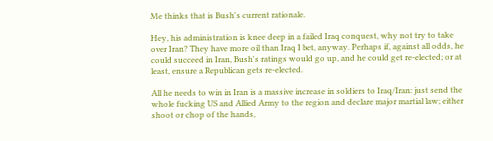Me thinks that is Bush's current rationale.

Hey, his administration is knee deep in a failed Iraq conquest, why not try to take over Iran? They have more oil than Iraq I bet, anyway. Perhaps if, against all odds, he could succeed in Iran, Bush's ratings would go up, and he could get re-elected; or at least, ensure a Republican gets re-elected.

All he needs to win in Iran is a massive increase in soldiers to Iraq/Iran: just send the whole fucking US and Allied Army to the region and declare major martial law; either shoot or chop of the hands,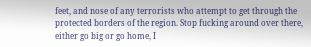feet, and nose of any terrorists who attempt to get through the protected borders of the region. Stop fucking around over there, either go big or go home, I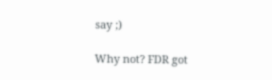say ;)

Why not? FDR got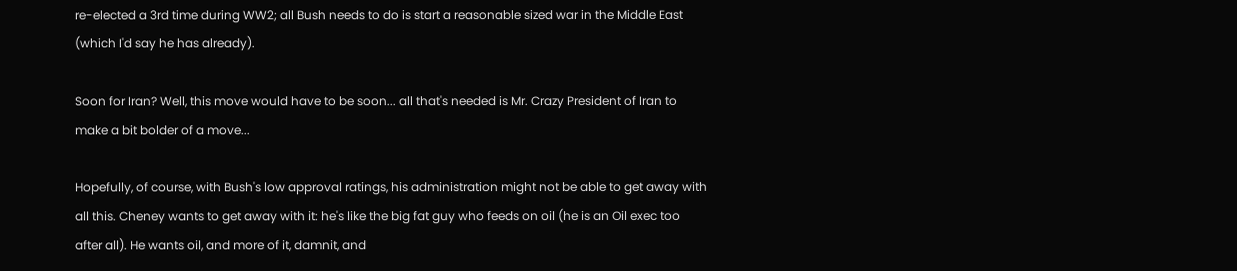re-elected a 3rd time during WW2; all Bush needs to do is start a reasonable sized war in the Middle East (which I'd say he has already).

Soon for Iran? Well, this move would have to be soon... all that's needed is Mr. Crazy President of Iran to make a bit bolder of a move...

Hopefully, of course, with Bush's low approval ratings, his administration might not be able to get away with all this. Cheney wants to get away with it: he's like the big fat guy who feeds on oil (he is an Oil exec too after all). He wants oil, and more of it, damnit, and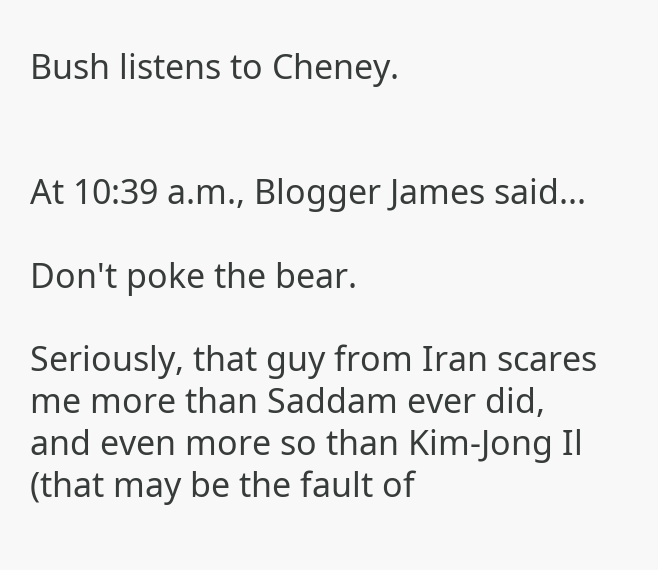Bush listens to Cheney.


At 10:39 a.m., Blogger James said...

Don't poke the bear.

Seriously, that guy from Iran scares me more than Saddam ever did, and even more so than Kim-Jong Il (that may be the fault of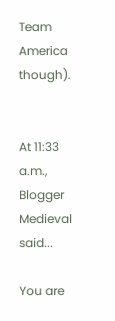Team America though).


At 11:33 a.m., Blogger Medieval said...

You are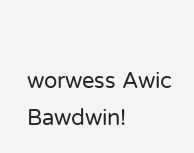worwess Awic Bawdwin!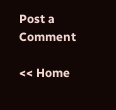Post a Comment

<< Home